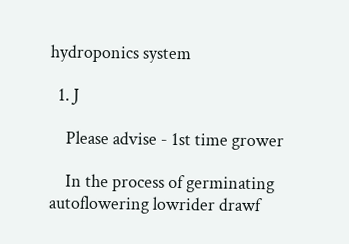hydroponics system

  1. J

    Please advise - 1st time grower

    In the process of germinating autoflowering lowrider drawf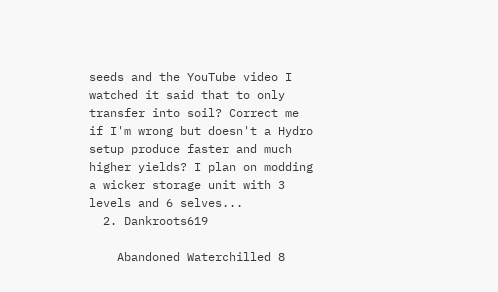seeds and the YouTube video I watched it said that to only transfer into soil? Correct me if I'm wrong but doesn't a Hydro setup produce faster and much higher yields? I plan on modding a wicker storage unit with 3 levels and 6 selves...
  2. Dankroots619

    Abandoned Waterchilled 8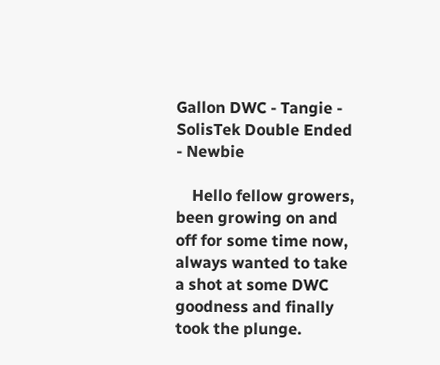Gallon DWC - Tangie - SolisTek Double Ended - Newbie

    Hello fellow growers, been growing on and off for some time now, always wanted to take a shot at some DWC goodness and finally took the plunge.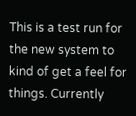This is a test run for the new system to kind of get a feel for things. Currently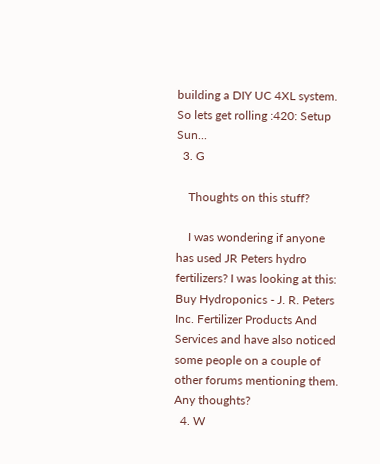building a DIY UC 4XL system. So lets get rolling :420: Setup Sun...
  3. G

    Thoughts on this stuff?

    I was wondering if anyone has used JR Peters hydro fertilizers? I was looking at this: Buy Hydroponics - J. R. Peters Inc. Fertilizer Products And Services and have also noticed some people on a couple of other forums mentioning them. Any thoughts?
  4. W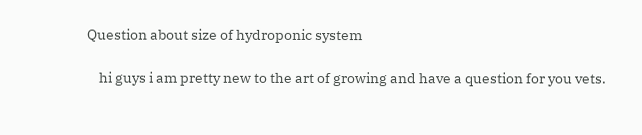Question about size of hydroponic system

    hi guys i am pretty new to the art of growing and have a question for you vets.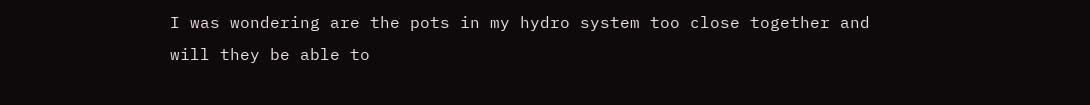I was wondering are the pots in my hydro system too close together and will they be able to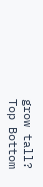grow tall?
Top Bottom